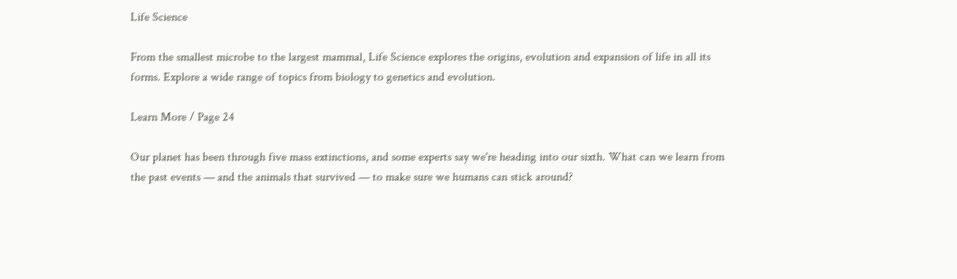Life Science

From the smallest microbe to the largest mammal, Life Science explores the origins, evolution and expansion of life in all its forms. Explore a wide range of topics from biology to genetics and evolution.

Learn More / Page 24

Our planet has been through five mass extinctions, and some experts say we're heading into our sixth. What can we learn from the past events — and the animals that survived — to make sure we humans can stick around?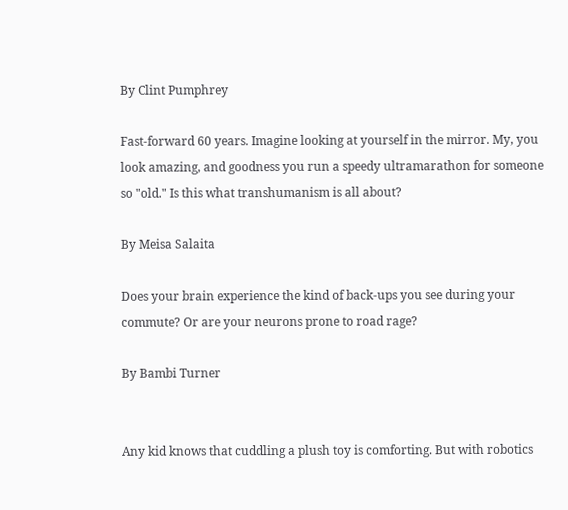By Clint Pumphrey

Fast-forward 60 years. Imagine looking at yourself in the mirror. My, you look amazing, and goodness you run a speedy ultramarathon for someone so "old." Is this what transhumanism is all about?

By Meisa Salaita

Does your brain experience the kind of back-ups you see during your commute? Or are your neurons prone to road rage?

By Bambi Turner


Any kid knows that cuddling a plush toy is comforting. But with robotics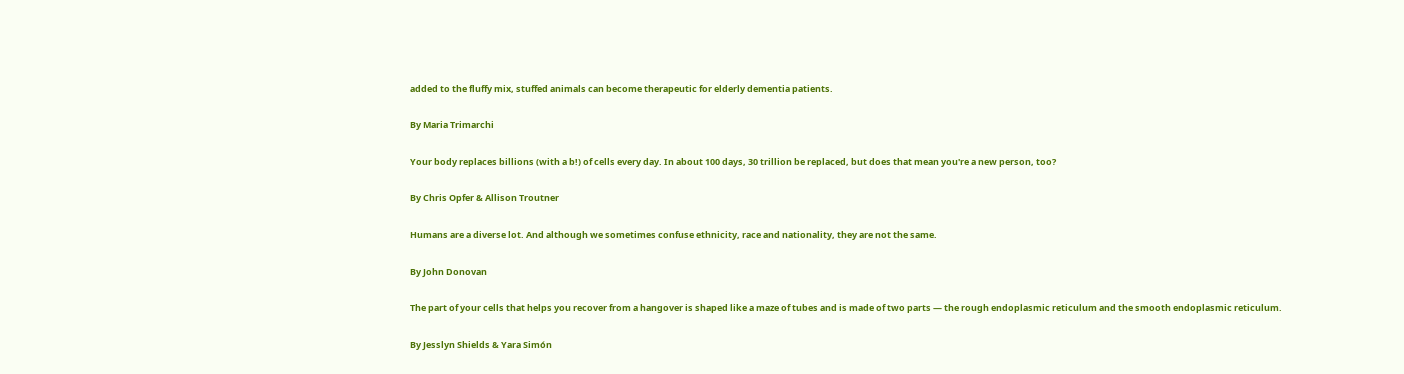added to the fluffy mix, stuffed animals can become therapeutic for elderly dementia patients.

By Maria Trimarchi

Your body replaces billions (with a b!) of cells every day. In about 100 days, 30 trillion be replaced, but does that mean you're a new person, too?

By Chris Opfer & Allison Troutner

Humans are a diverse lot. And although we sometimes confuse ethnicity, race and nationality, they are not the same.

By John Donovan

The part of your cells that helps you recover from a hangover is shaped like a maze of tubes and is made of two parts — the rough endoplasmic reticulum and the smooth endoplasmic reticulum.

By Jesslyn Shields & Yara Simón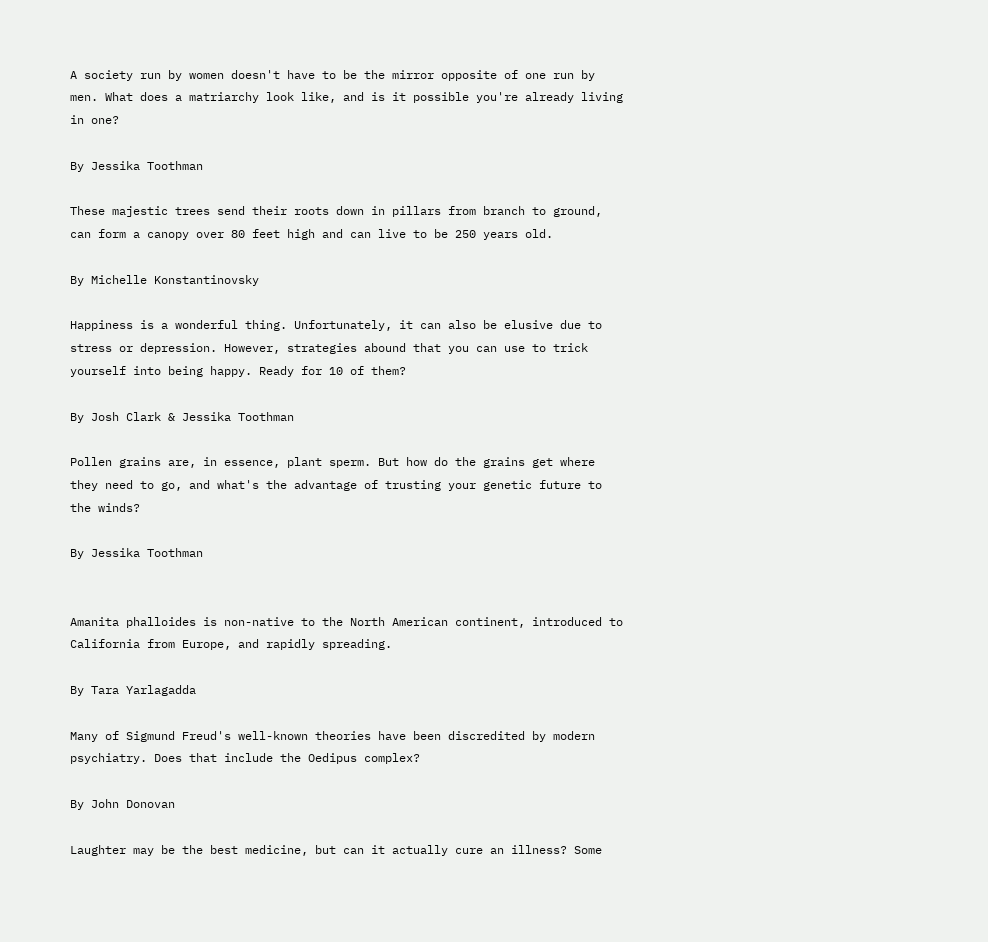A society run by women doesn't have to be the mirror opposite of one run by men. What does a matriarchy look like, and is it possible you're already living in one?

By Jessika Toothman

These majestic trees send their roots down in pillars from branch to ground, can form a canopy over 80 feet high and can live to be 250 years old.

By Michelle Konstantinovsky

Happiness is a wonderful thing. Unfortunately, it can also be elusive due to stress or depression. However, strategies abound that you can use to trick yourself into being happy. Ready for 10 of them?

By Josh Clark & Jessika Toothman

Pollen grains are, in essence, plant sperm. But how do the grains get where they need to go, and what's the advantage of trusting your genetic future to the winds?

By Jessika Toothman


Amanita phalloides is non-native to the North American continent, introduced to California from Europe, and rapidly spreading.

By Tara Yarlagadda

Many of Sigmund Freud's well-known theories have been discredited by modern psychiatry. Does that include the Oedipus complex?

By John Donovan

Laughter may be the best medicine, but can it actually cure an illness? Some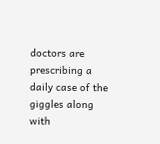doctors are prescribing a daily case of the giggles along with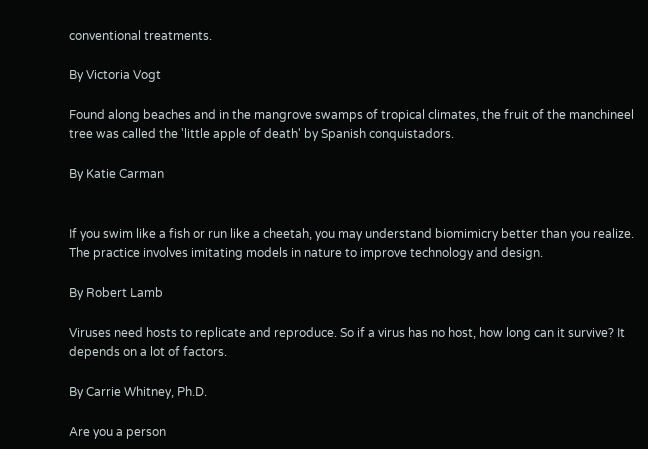conventional treatments.

By Victoria Vogt

Found along beaches and in the mangrove swamps of tropical climates, the fruit of the manchineel tree was called the 'little apple of death' by Spanish conquistadors.

By Katie Carman


If you swim like a fish or run like a cheetah, you may understand biomimicry better than you realize. The practice involves imitating models in nature to improve technology and design.

By Robert Lamb

Viruses need hosts to replicate and reproduce. So if a virus has no host, how long can it survive? It depends on a lot of factors.

By Carrie Whitney, Ph.D.

Are you a person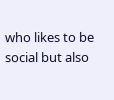who likes to be social but also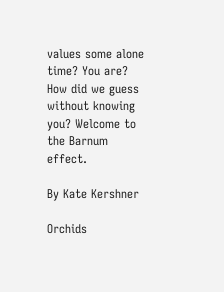values some alone time? You are? How did we guess without knowing you? Welcome to the Barnum effect.

By Kate Kershner

Orchids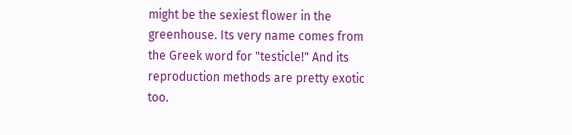might be the sexiest flower in the greenhouse. Its very name comes from the Greek word for "testicle!" And its reproduction methods are pretty exotic too.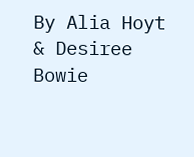By Alia Hoyt & Desiree Bowie